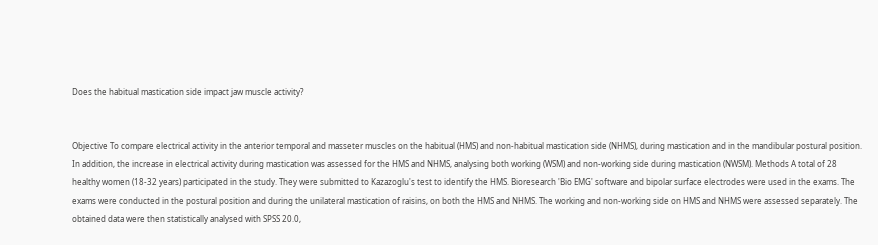Does the habitual mastication side impact jaw muscle activity?


Objective To compare electrical activity in the anterior temporal and masseter muscles on the habitual (HMS) and non-habitual mastication side (NHMS), during mastication and in the mandibular postural position. In addition, the increase in electrical activity during mastication was assessed for the HMS and NHMS, analysing both working (WSM) and non-working side during mastication (NWSM). Methods A total of 28 healthy women (18-32 years) participated in the study. They were submitted to Kazazoglu's test to identify the HMS. Bioresearch 'Bio EMG' software and bipolar surface electrodes were used in the exams. The exams were conducted in the postural position and during the unilateral mastication of raisins, on both the HMS and NHMS. The working and non-working side on HMS and NHMS were assessed separately. The obtained data were then statistically analysed with SPSS 20.0,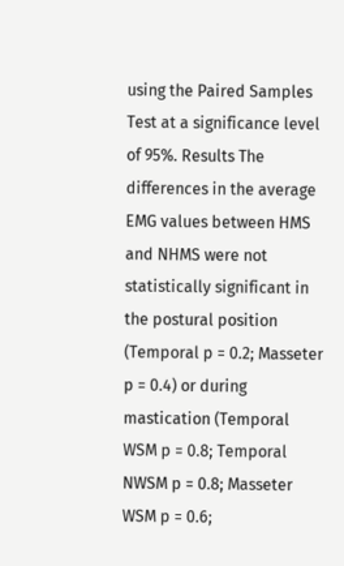using the Paired Samples Test at a significance level of 95%. Results The differences in the average EMG values between HMS and NHMS were not statistically significant in the postural position (Temporal p = 0.2; Masseter p = 0.4) or during mastication (Temporal WSM p = 0.8; Temporal NWSM p = 0.8; Masseter WSM p = 0.6;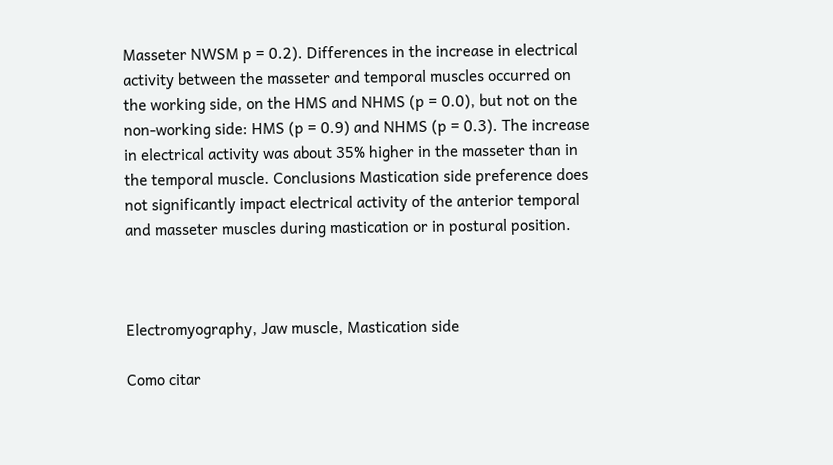Masseter NWSM p = 0.2). Differences in the increase in electrical activity between the masseter and temporal muscles occurred on the working side, on the HMS and NHMS (p = 0.0), but not on the non-working side: HMS (p = 0.9) and NHMS (p = 0.3). The increase in electrical activity was about 35% higher in the masseter than in the temporal muscle. Conclusions Mastication side preference does not significantly impact electrical activity of the anterior temporal and masseter muscles during mastication or in postural position.



Electromyography, Jaw muscle, Mastication side

Como citar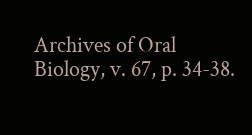Archives of Oral Biology, v. 67, p. 34-38.